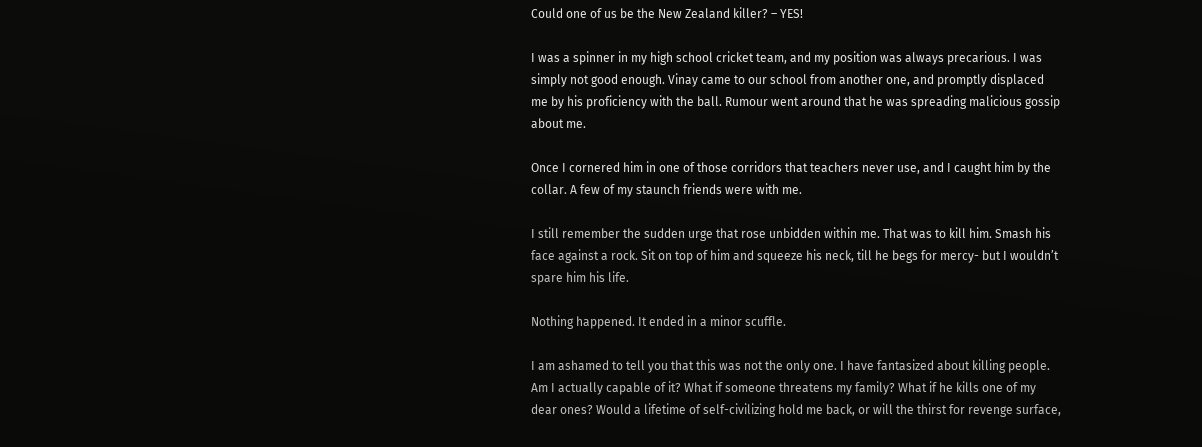Could one of us be the New Zealand killer? – YES!

I was a spinner in my high school cricket team, and my position was always precarious. I was simply not good enough. Vinay came to our school from another one, and promptly displaced me by his proficiency with the ball. Rumour went around that he was spreading malicious gossip about me.

Once I cornered him in one of those corridors that teachers never use, and I caught him by the collar. A few of my staunch friends were with me.

I still remember the sudden urge that rose unbidden within me. That was to kill him. Smash his face against a rock. Sit on top of him and squeeze his neck, till he begs for mercy- but I wouldn’t spare him his life.

Nothing happened. It ended in a minor scuffle.

I am ashamed to tell you that this was not the only one. I have fantasized about killing people. Am I actually capable of it? What if someone threatens my family? What if he kills one of my dear ones? Would a lifetime of self-civilizing hold me back, or will the thirst for revenge surface,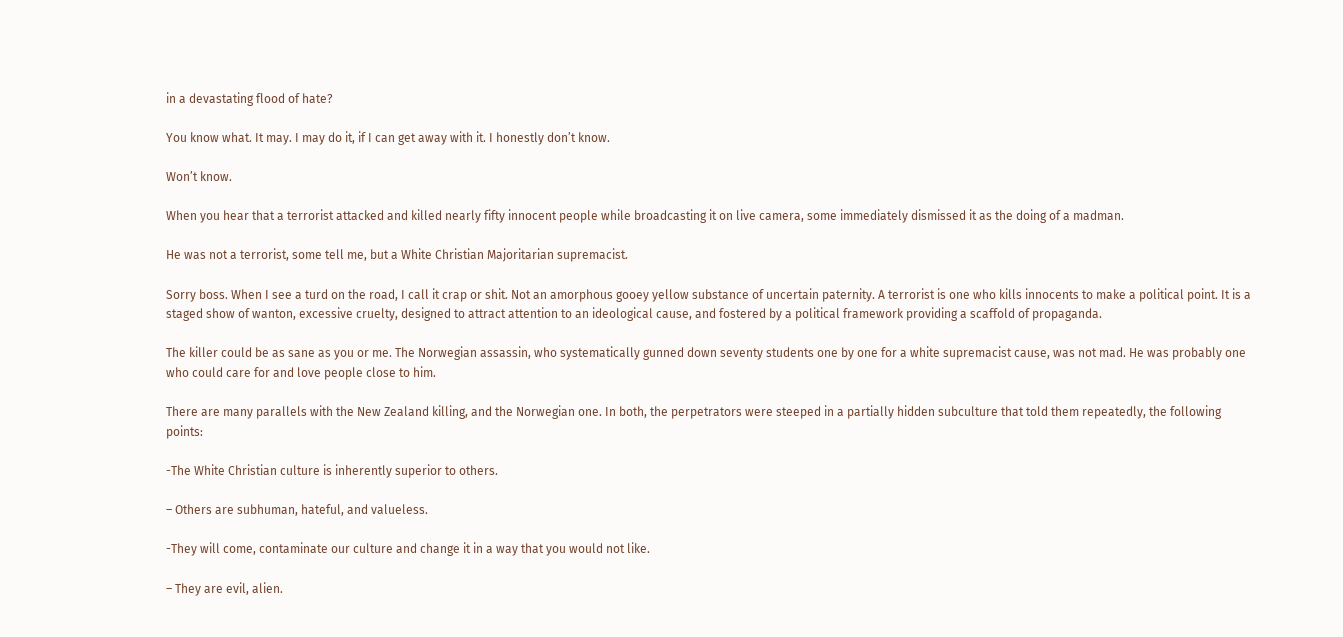in a devastating flood of hate?

You know what. It may. I may do it, if I can get away with it. I honestly don’t know.

Won’t know.

When you hear that a terrorist attacked and killed nearly fifty innocent people while broadcasting it on live camera, some immediately dismissed it as the doing of a madman.

He was not a terrorist, some tell me, but a White Christian Majoritarian supremacist.

Sorry boss. When I see a turd on the road, I call it crap or shit. Not an amorphous gooey yellow substance of uncertain paternity. A terrorist is one who kills innocents to make a political point. It is a staged show of wanton, excessive cruelty, designed to attract attention to an ideological cause, and fostered by a political framework providing a scaffold of propaganda.

The killer could be as sane as you or me. The Norwegian assassin, who systematically gunned down seventy students one by one for a white supremacist cause, was not mad. He was probably one who could care for and love people close to him.

There are many parallels with the New Zealand killing, and the Norwegian one. In both, the perpetrators were steeped in a partially hidden subculture that told them repeatedly, the following points:

-The White Christian culture is inherently superior to others.

– Others are subhuman, hateful, and valueless.

-They will come, contaminate our culture and change it in a way that you would not like.

– They are evil, alien.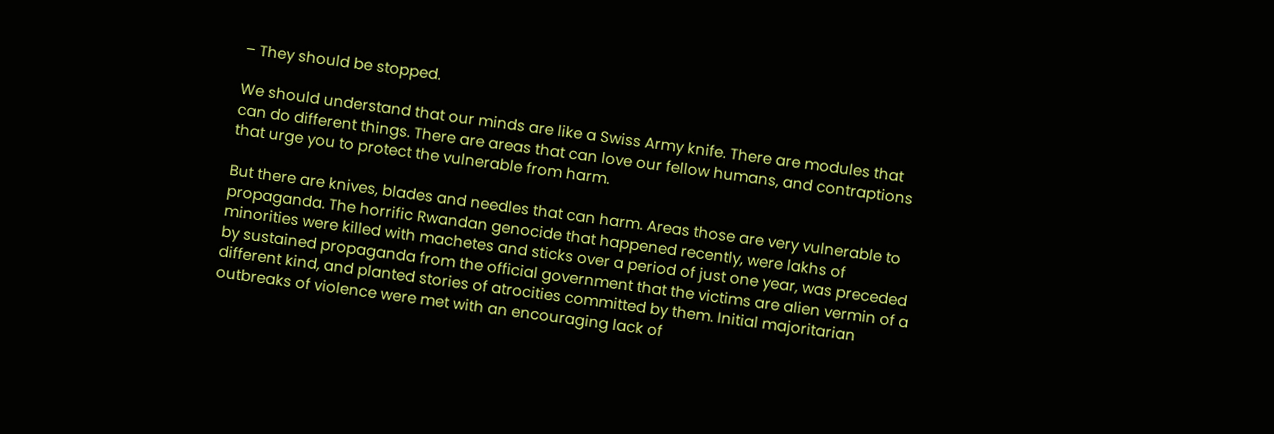– They should be stopped.

We should understand that our minds are like a Swiss Army knife. There are modules that can do different things. There are areas that can love our fellow humans, and contraptions that urge you to protect the vulnerable from harm.

But there are knives, blades and needles that can harm. Areas those are very vulnerable to propaganda. The horrific Rwandan genocide that happened recently, were lakhs of minorities were killed with machetes and sticks over a period of just one year, was preceded by sustained propaganda from the official government that the victims are alien vermin of a different kind, and planted stories of atrocities committed by them. Initial majoritarian outbreaks of violence were met with an encouraging lack of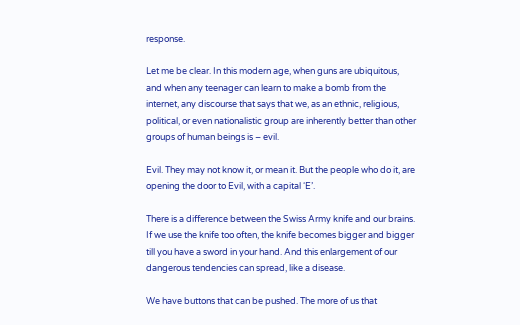response.

Let me be clear. In this modern age, when guns are ubiquitous, and when any teenager can learn to make a bomb from the internet, any discourse that says that we, as an ethnic, religious, political, or even nationalistic group are inherently better than other groups of human beings is – evil.

Evil. They may not know it, or mean it. But the people who do it, are opening the door to Evil, with a capital ‘E’.

There is a difference between the Swiss Army knife and our brains. If we use the knife too often, the knife becomes bigger and bigger till you have a sword in your hand. And this enlargement of our dangerous tendencies can spread, like a disease.

We have buttons that can be pushed. The more of us that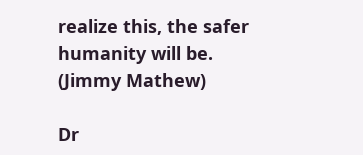realize this, the safer humanity will be. (Jimmy Mathew)

Dr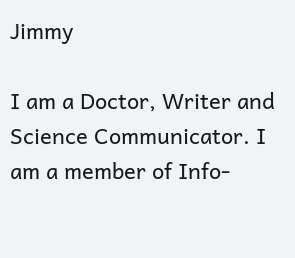Jimmy

I am a Doctor, Writer and Science Communicator. I am a member of Info-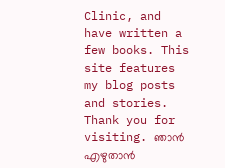Clinic, and have written a few books. This site features my blog posts and stories. Thank you for visiting. ഞാൻ എഴുതാൻ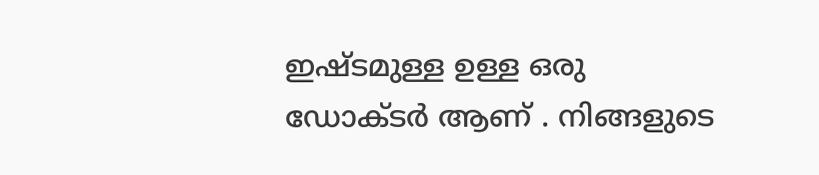ഇഷ്ടമുള്ള ഉള്ള ഒരു ഡോക്ടർ ആണ് . നിങ്ങളുടെ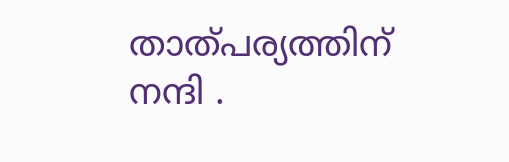താത്പര്യത്തിന് നന്ദി .